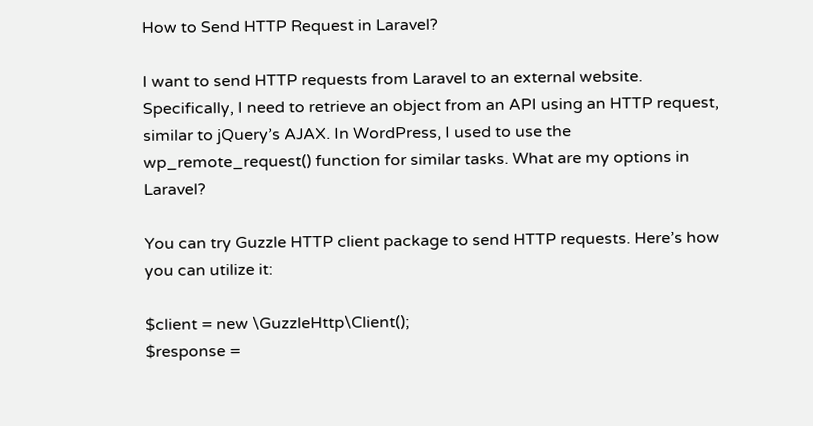How to Send HTTP Request in Laravel?

I want to send HTTP requests from Laravel to an external website. Specifically, I need to retrieve an object from an API using an HTTP request, similar to jQuery’s AJAX. In WordPress, I used to use the wp_remote_request() function for similar tasks. What are my options in Laravel?

You can try Guzzle HTTP client package to send HTTP requests. Here’s how you can utilize it:

$client = new \GuzzleHttp\Client();
$response =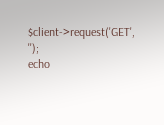$client->request('GET', '');
echo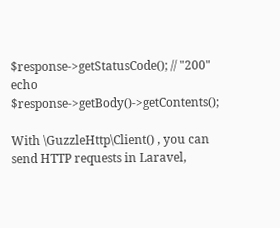$response->getStatusCode(); // "200"
echo $response->getBody()->getContents();

With \GuzzleHttp\Client() , you can send HTTP requests in Laravel,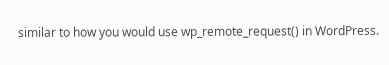similar to how you would use wp_remote_request() in WordPress.